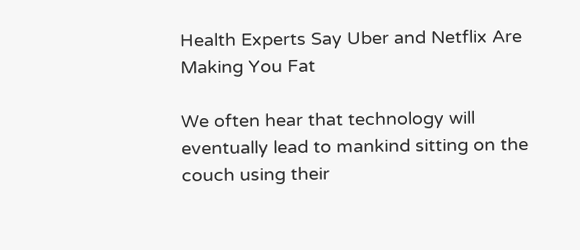Health Experts Say Uber and Netflix Are Making You Fat

We often hear that technology will eventually lead to mankind sitting on the couch using their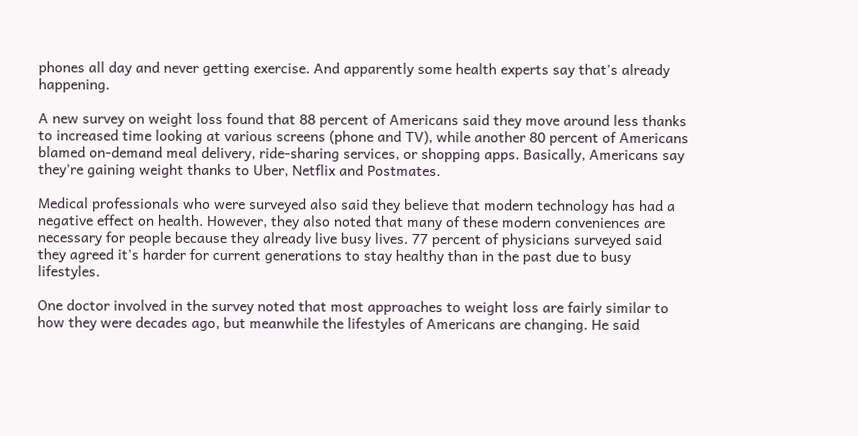phones all day and never getting exercise. And apparently some health experts say that's already happening.

A new survey on weight loss found that 88 percent of Americans said they move around less thanks to increased time looking at various screens (phone and TV), while another 80 percent of Americans blamed on-demand meal delivery, ride-sharing services, or shopping apps. Basically, Americans say they're gaining weight thanks to Uber, Netflix and Postmates.

Medical professionals who were surveyed also said they believe that modern technology has had a negative effect on health. However, they also noted that many of these modern conveniences are necessary for people because they already live busy lives. 77 percent of physicians surveyed said they agreed it's harder for current generations to stay healthy than in the past due to busy lifestyles.

One doctor involved in the survey noted that most approaches to weight loss are fairly similar to how they were decades ago, but meanwhile the lifestyles of Americans are changing. He said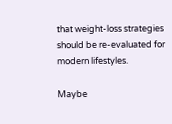that weight-loss strategies should be re-evaluated for modern lifestyles.

Maybe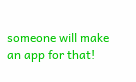someone will make an app for that!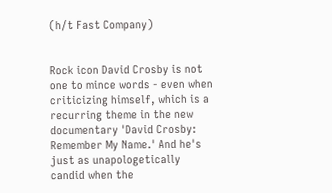(h/t Fast Company)


Rock icon David Crosby is not one to mince words - even when criticizing himself, which is a recurring theme in the new documentary 'David Crosby: Remember My Name.' And he's just as unapologetically candid when the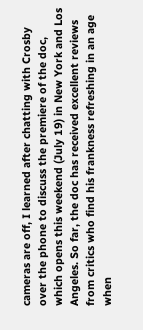cameras are off, I learned after chatting with Crosby over the phone to discuss the premiere of the doc, which opens this weekend (July 19) in New York and Los Angeles. So far, the doc has received excellent reviews from critics who find his frankness refreshing in an age when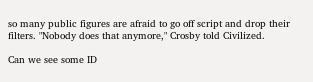so many public figures are afraid to go off script and drop their filters. "Nobody does that anymore," Crosby told Civilized.

Can we see some ID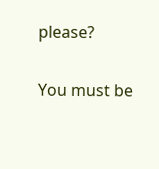please?

You must be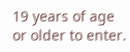19 years of age or older to enter.